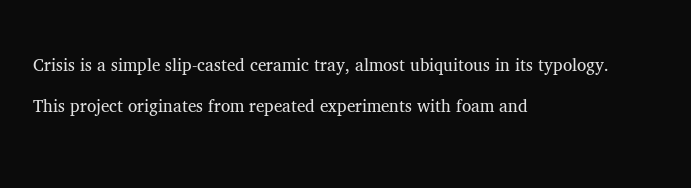Crisis is a simple slip-casted ceramic tray, almost ubiquitous in its typology.

This project originates from repeated experiments with foam and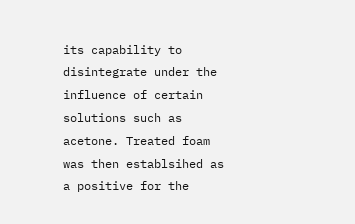its capability to disintegrate under the influence of certain solutions such as acetone. Treated foam was then establsihed as a positive for the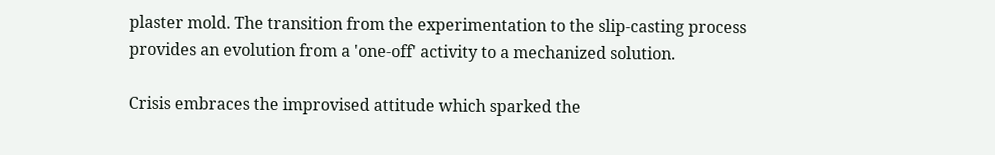plaster mold. The transition from the experimentation to the slip-casting process provides an evolution from a 'one-off' activity to a mechanized solution.

Crisis embraces the improvised attitude which sparked the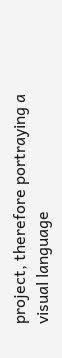project, therefore portraying a visual language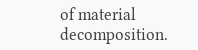of material decomposition.